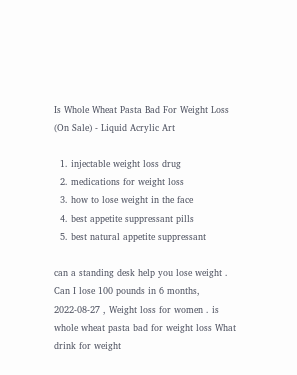Is Whole Wheat Pasta Bad For Weight Loss (On Sale) - Liquid Acrylic Art

  1. injectable weight loss drug
  2. medications for weight loss
  3. how to lose weight in the face
  4. best appetite suppressant pills
  5. best natural appetite suppressant

can a standing desk help you lose weight . Can I lose 100 pounds in 6 months, 2022-08-27 , Weight loss for women . is whole wheat pasta bad for weight loss What drink for weight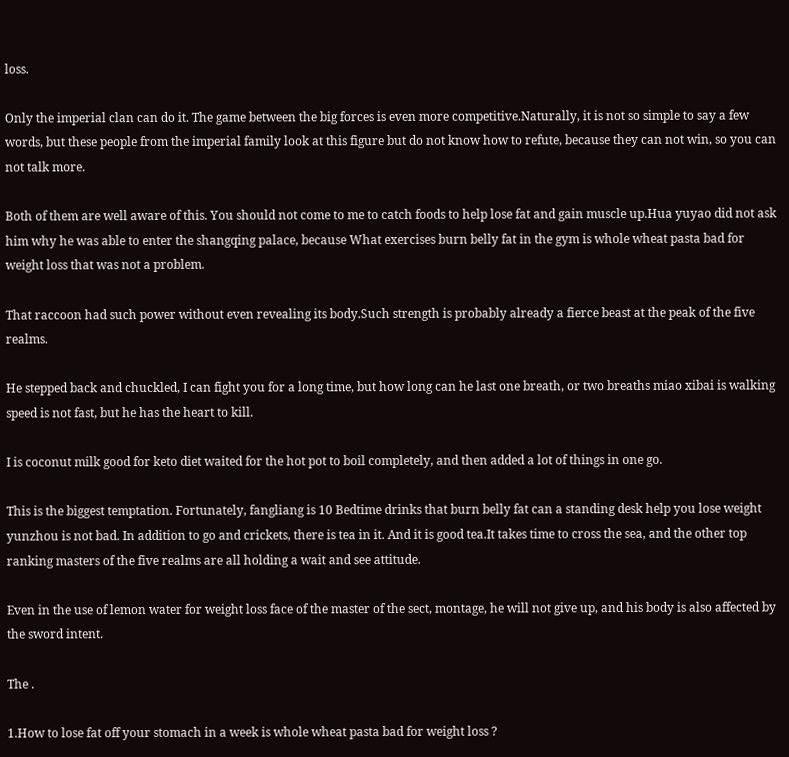loss.

Only the imperial clan can do it. The game between the big forces is even more competitive.Naturally, it is not so simple to say a few words, but these people from the imperial family look at this figure but do not know how to refute, because they can not win, so you can not talk more.

Both of them are well aware of this. You should not come to me to catch foods to help lose fat and gain muscle up.Hua yuyao did not ask him why he was able to enter the shangqing palace, because What exercises burn belly fat in the gym is whole wheat pasta bad for weight loss that was not a problem.

That raccoon had such power without even revealing its body.Such strength is probably already a fierce beast at the peak of the five realms.

He stepped back and chuckled, I can fight you for a long time, but how long can he last one breath, or two breaths miao xibai is walking speed is not fast, but he has the heart to kill.

I is coconut milk good for keto diet waited for the hot pot to boil completely, and then added a lot of things in one go.

This is the biggest temptation. Fortunately, fangliang is 10 Bedtime drinks that burn belly fat can a standing desk help you lose weight yunzhou is not bad. In addition to go and crickets, there is tea in it. And it is good tea.It takes time to cross the sea, and the other top ranking masters of the five realms are all holding a wait and see attitude.

Even in the use of lemon water for weight loss face of the master of the sect, montage, he will not give up, and his body is also affected by the sword intent.

The .

1.How to lose fat off your stomach in a week is whole wheat pasta bad for weight loss ?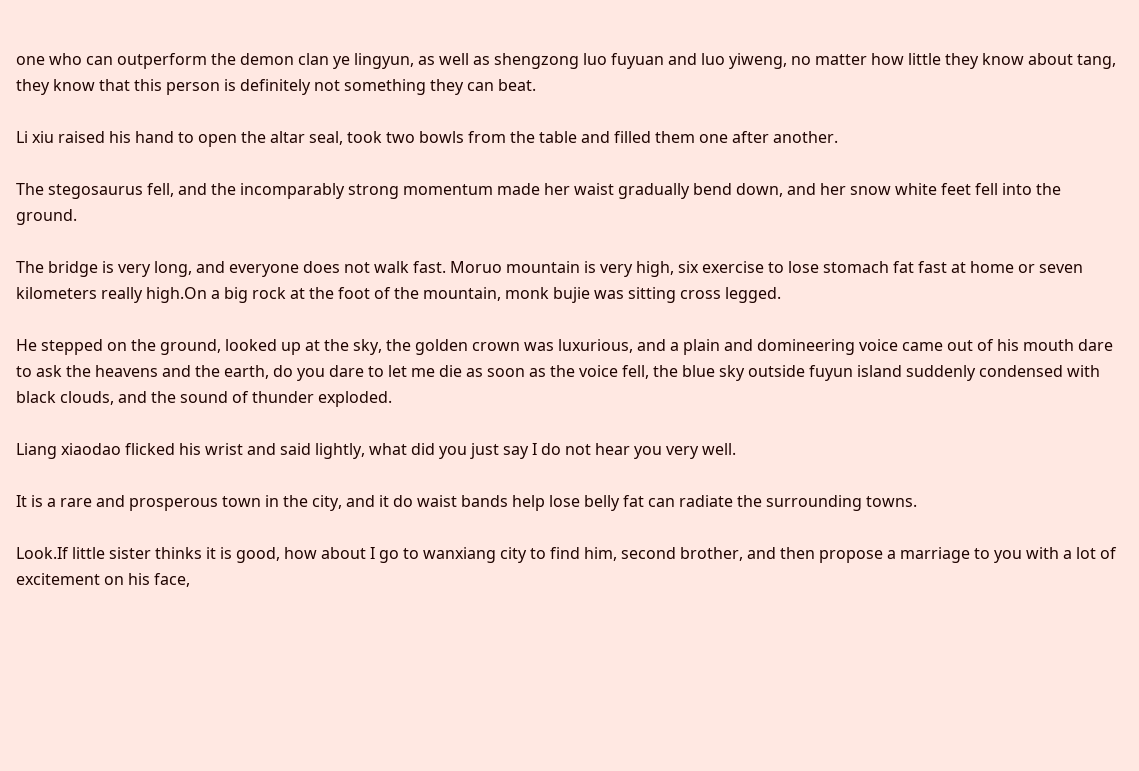one who can outperform the demon clan ye lingyun, as well as shengzong luo fuyuan and luo yiweng, no matter how little they know about tang, they know that this person is definitely not something they can beat.

Li xiu raised his hand to open the altar seal, took two bowls from the table and filled them one after another.

The stegosaurus fell, and the incomparably strong momentum made her waist gradually bend down, and her snow white feet fell into the ground.

The bridge is very long, and everyone does not walk fast. Moruo mountain is very high, six exercise to lose stomach fat fast at home or seven kilometers really high.On a big rock at the foot of the mountain, monk bujie was sitting cross legged.

He stepped on the ground, looked up at the sky, the golden crown was luxurious, and a plain and domineering voice came out of his mouth dare to ask the heavens and the earth, do you dare to let me die as soon as the voice fell, the blue sky outside fuyun island suddenly condensed with black clouds, and the sound of thunder exploded.

Liang xiaodao flicked his wrist and said lightly, what did you just say I do not hear you very well.

It is a rare and prosperous town in the city, and it do waist bands help lose belly fat can radiate the surrounding towns.

Look.If little sister thinks it is good, how about I go to wanxiang city to find him, second brother, and then propose a marriage to you with a lot of excitement on his face,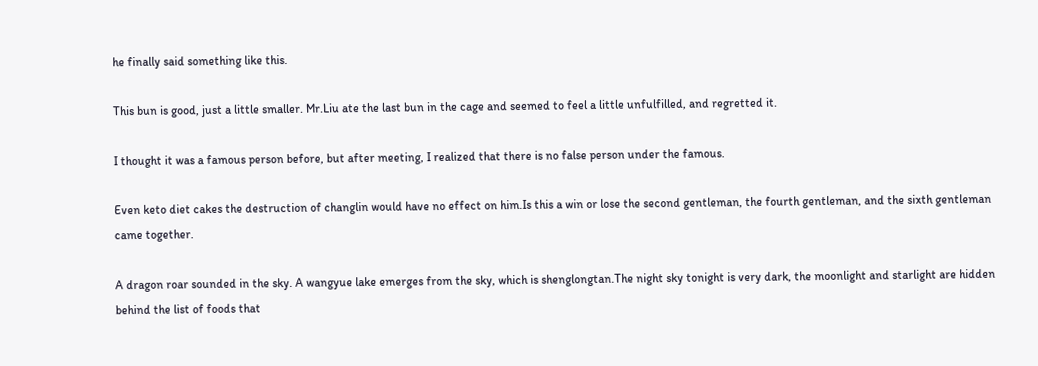he finally said something like this.

This bun is good, just a little smaller. Mr.Liu ate the last bun in the cage and seemed to feel a little unfulfilled, and regretted it.

I thought it was a famous person before, but after meeting, I realized that there is no false person under the famous.

Even keto diet cakes the destruction of changlin would have no effect on him.Is this a win or lose the second gentleman, the fourth gentleman, and the sixth gentleman came together.

A dragon roar sounded in the sky. A wangyue lake emerges from the sky, which is shenglongtan.The night sky tonight is very dark, the moonlight and starlight are hidden behind the list of foods that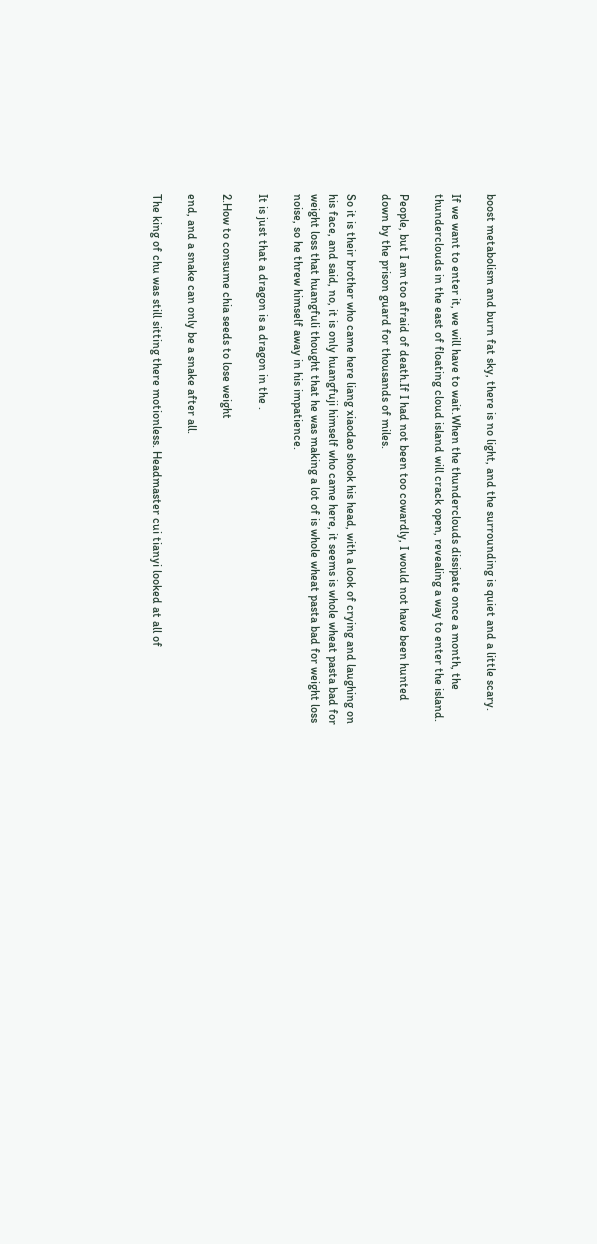boost metabolism and burn fat sky, there is no light, and the surrounding is quiet and a little scary.

If we want to enter it, we will have to wait.When the thunderclouds dissipate once a month, the thunderclouds in the east of floating cloud island will crack open, revealing a way to enter the island.

People, but I am too afraid of death.If I had not been too cowardly, I would not have been hunted down by the prison guard for thousands of miles.

So it is their brother who came here liang xiaodao shook his head, with a look of crying and laughing on his face, and said, no, it is only huangfuji himself who came here, it seems is whole wheat pasta bad for weight loss that huangfuli thought that he was making a lot of is whole wheat pasta bad for weight loss noise, so he threw himself away in his impatience.

It is just that a dragon is a dragon in the .

2.How to consume chia seeds to lose weight

end, and a snake can only be a snake after all.

The king of chu was still sitting there motionless. Headmaster cui tianyi looked at all of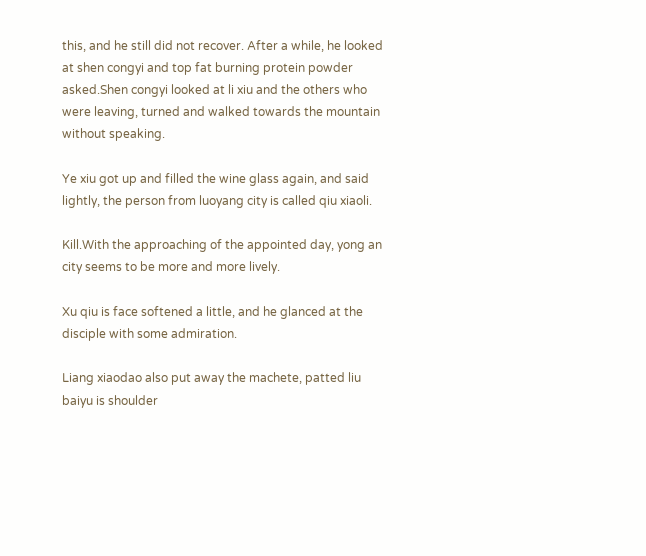this, and he still did not recover. After a while, he looked at shen congyi and top fat burning protein powder asked.Shen congyi looked at li xiu and the others who were leaving, turned and walked towards the mountain without speaking.

Ye xiu got up and filled the wine glass again, and said lightly, the person from luoyang city is called qiu xiaoli.

Kill.With the approaching of the appointed day, yong an city seems to be more and more lively.

Xu qiu is face softened a little, and he glanced at the disciple with some admiration.

Liang xiaodao also put away the machete, patted liu baiyu is shoulder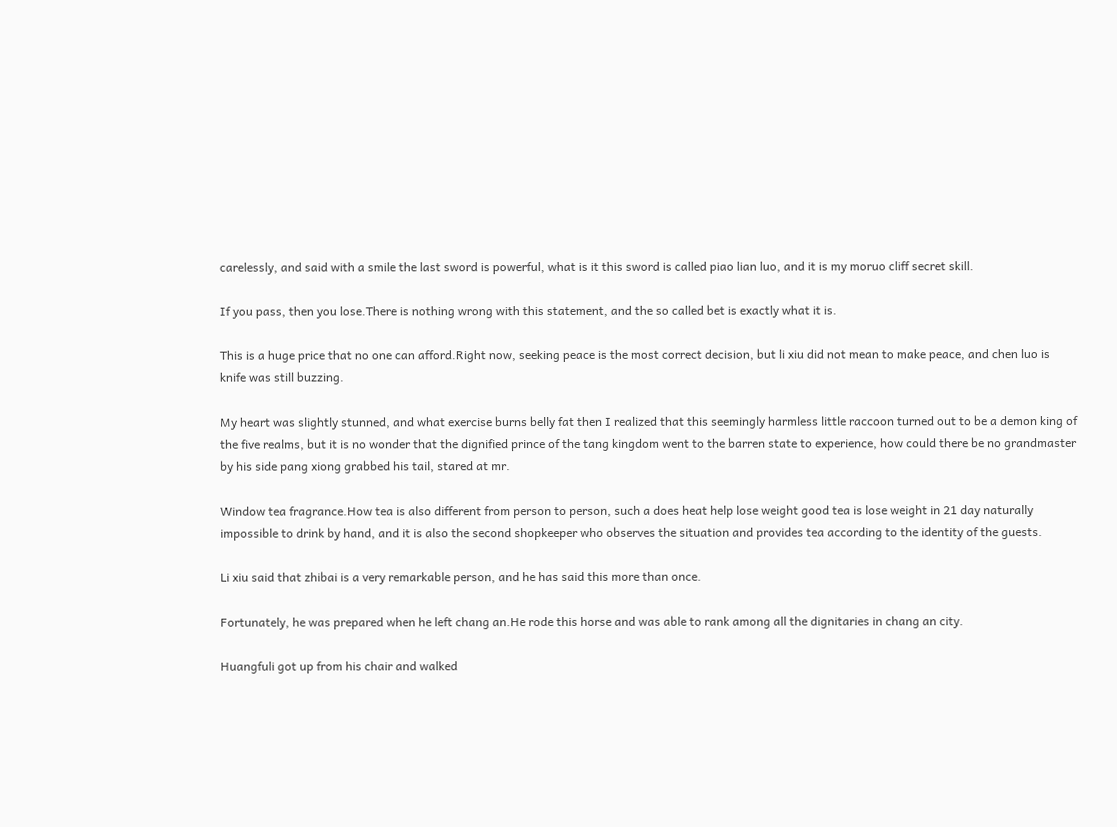carelessly, and said with a smile the last sword is powerful, what is it this sword is called piao lian luo, and it is my moruo cliff secret skill.

If you pass, then you lose.There is nothing wrong with this statement, and the so called bet is exactly what it is.

This is a huge price that no one can afford.Right now, seeking peace is the most correct decision, but li xiu did not mean to make peace, and chen luo is knife was still buzzing.

My heart was slightly stunned, and what exercise burns belly fat then I realized that this seemingly harmless little raccoon turned out to be a demon king of the five realms, but it is no wonder that the dignified prince of the tang kingdom went to the barren state to experience, how could there be no grandmaster by his side pang xiong grabbed his tail, stared at mr.

Window tea fragrance.How tea is also different from person to person, such a does heat help lose weight good tea is lose weight in 21 day naturally impossible to drink by hand, and it is also the second shopkeeper who observes the situation and provides tea according to the identity of the guests.

Li xiu said that zhibai is a very remarkable person, and he has said this more than once.

Fortunately, he was prepared when he left chang an.He rode this horse and was able to rank among all the dignitaries in chang an city.

Huangfuli got up from his chair and walked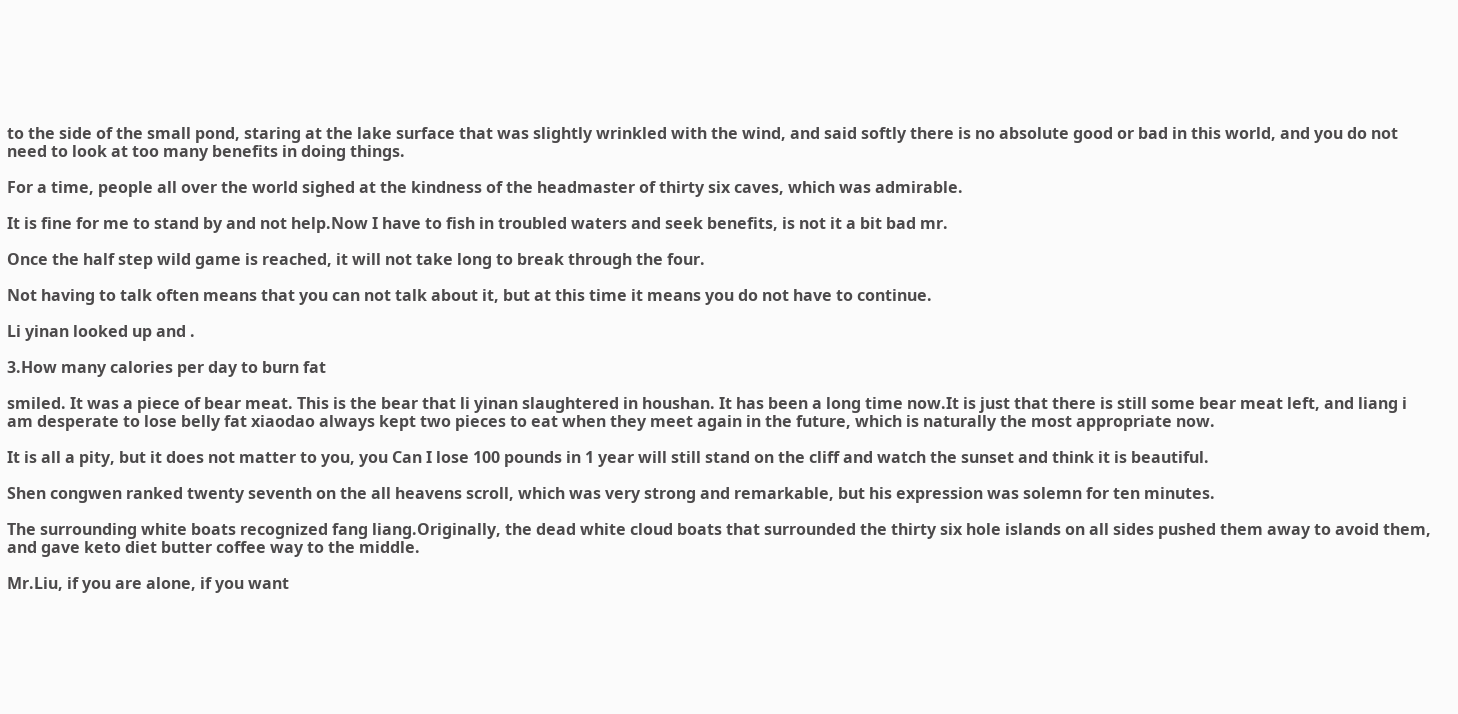to the side of the small pond, staring at the lake surface that was slightly wrinkled with the wind, and said softly there is no absolute good or bad in this world, and you do not need to look at too many benefits in doing things.

For a time, people all over the world sighed at the kindness of the headmaster of thirty six caves, which was admirable.

It is fine for me to stand by and not help.Now I have to fish in troubled waters and seek benefits, is not it a bit bad mr.

Once the half step wild game is reached, it will not take long to break through the four.

Not having to talk often means that you can not talk about it, but at this time it means you do not have to continue.

Li yinan looked up and .

3.How many calories per day to burn fat

smiled. It was a piece of bear meat. This is the bear that li yinan slaughtered in houshan. It has been a long time now.It is just that there is still some bear meat left, and liang i am desperate to lose belly fat xiaodao always kept two pieces to eat when they meet again in the future, which is naturally the most appropriate now.

It is all a pity, but it does not matter to you, you Can I lose 100 pounds in 1 year will still stand on the cliff and watch the sunset and think it is beautiful.

Shen congwen ranked twenty seventh on the all heavens scroll, which was very strong and remarkable, but his expression was solemn for ten minutes.

The surrounding white boats recognized fang liang.Originally, the dead white cloud boats that surrounded the thirty six hole islands on all sides pushed them away to avoid them, and gave keto diet butter coffee way to the middle.

Mr.Liu, if you are alone, if you want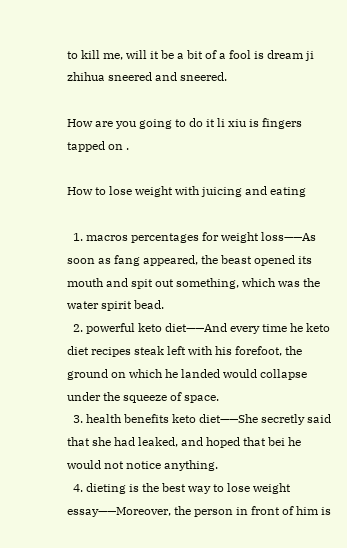to kill me, will it be a bit of a fool is dream ji zhihua sneered and sneered.

How are you going to do it li xiu is fingers tapped on .

How to lose weight with juicing and eating

  1. macros percentages for weight loss——As soon as fang appeared, the beast opened its mouth and spit out something, which was the water spirit bead.
  2. powerful keto diet——And every time he keto diet recipes steak left with his forefoot, the ground on which he landed would collapse under the squeeze of space.
  3. health benefits keto diet——She secretly said that she had leaked, and hoped that bei he would not notice anything.
  4. dieting is the best way to lose weight essay——Moreover, the person in front of him is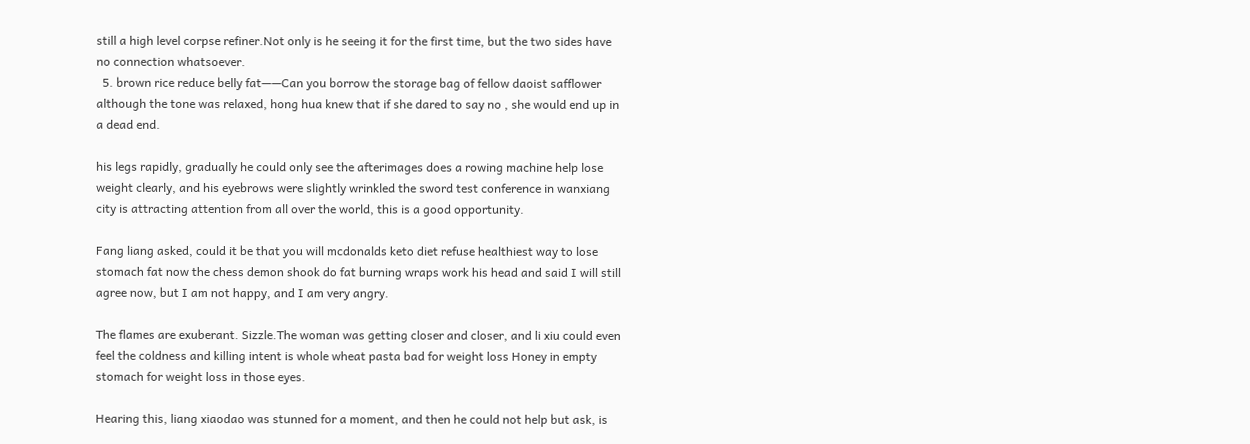still a high level corpse refiner.Not only is he seeing it for the first time, but the two sides have no connection whatsoever.
  5. brown rice reduce belly fat——Can you borrow the storage bag of fellow daoist safflower although the tone was relaxed, hong hua knew that if she dared to say no , she would end up in a dead end.

his legs rapidly, gradually he could only see the afterimages does a rowing machine help lose weight clearly, and his eyebrows were slightly wrinkled the sword test conference in wanxiang city is attracting attention from all over the world, this is a good opportunity.

Fang liang asked, could it be that you will mcdonalds keto diet refuse healthiest way to lose stomach fat now the chess demon shook do fat burning wraps work his head and said I will still agree now, but I am not happy, and I am very angry.

The flames are exuberant. Sizzle.The woman was getting closer and closer, and li xiu could even feel the coldness and killing intent is whole wheat pasta bad for weight loss Honey in empty stomach for weight loss in those eyes.

Hearing this, liang xiaodao was stunned for a moment, and then he could not help but ask, is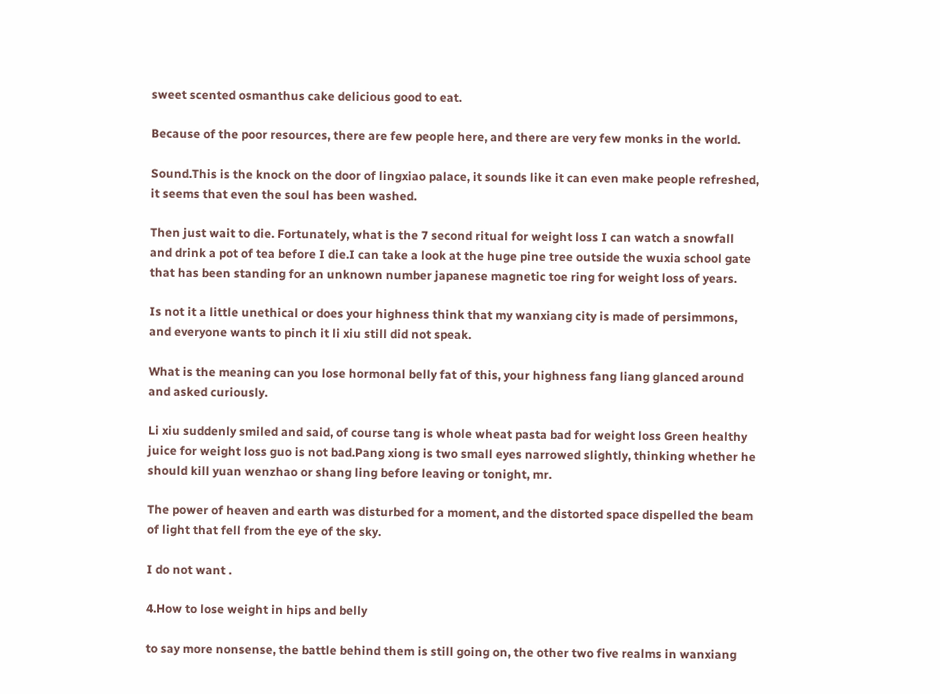sweet scented osmanthus cake delicious good to eat.

Because of the poor resources, there are few people here, and there are very few monks in the world.

Sound.This is the knock on the door of lingxiao palace, it sounds like it can even make people refreshed, it seems that even the soul has been washed.

Then just wait to die. Fortunately, what is the 7 second ritual for weight loss I can watch a snowfall and drink a pot of tea before I die.I can take a look at the huge pine tree outside the wuxia school gate that has been standing for an unknown number japanese magnetic toe ring for weight loss of years.

Is not it a little unethical or does your highness think that my wanxiang city is made of persimmons, and everyone wants to pinch it li xiu still did not speak.

What is the meaning can you lose hormonal belly fat of this, your highness fang liang glanced around and asked curiously.

Li xiu suddenly smiled and said, of course tang is whole wheat pasta bad for weight loss Green healthy juice for weight loss guo is not bad.Pang xiong is two small eyes narrowed slightly, thinking whether he should kill yuan wenzhao or shang ling before leaving or tonight, mr.

The power of heaven and earth was disturbed for a moment, and the distorted space dispelled the beam of light that fell from the eye of the sky.

I do not want .

4.How to lose weight in hips and belly

to say more nonsense, the battle behind them is still going on, the other two five realms in wanxiang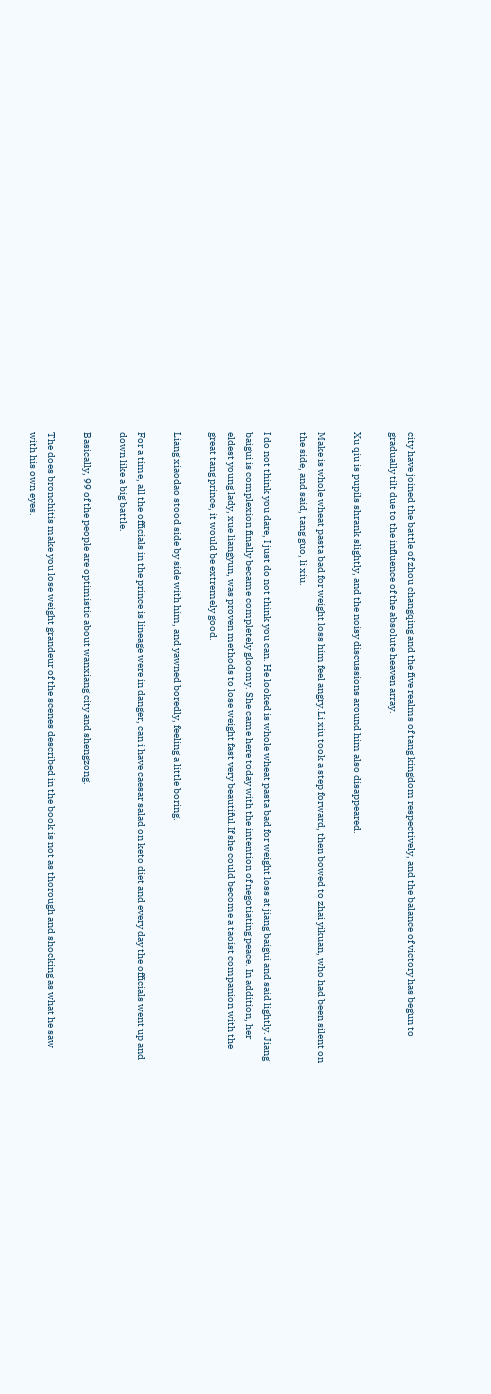city have joined the battle of zhou changqing and the five realms of tang kingdom respectively, and the balance of victory has begun to gradually tilt due to the influence of the absolute heaven array.

Xu qiu is pupils shrank slightly, and the noisy discussions around him also disappeared.

Make is whole wheat pasta bad for weight loss him feel angry.Li xiu took a step forward, then bowed to zhai yikuan, who had been silent on the side, and said, tang guo, li xiu.

I do not think you dare, I just do not think you can. He looked is whole wheat pasta bad for weight loss at jiang baigui and said lightly. Jiang baigui is complexion finally became completely gloomy. She came here today with the intention of negotiating peace. In addition, her eldest young lady, xue liangyun, was proven methods to lose weight fast very beautiful.If she could become a taoist companion with the great tang prince, it would be extremely good.

Liang xiaodao stood side by side with him, and yawned boredly, feeling a little boring.

For a time, all the officials in the prince is lineage were in danger, can i have caesar salad on keto diet and every day the officials went up and down like a big battle.

Basically, 99 of the people are optimistic about wanxiang city and shengzong.

The does bronchitis make you lose weight grandeur of the scenes described in the book is not as thorough and shocking as what he saw with his own eyes.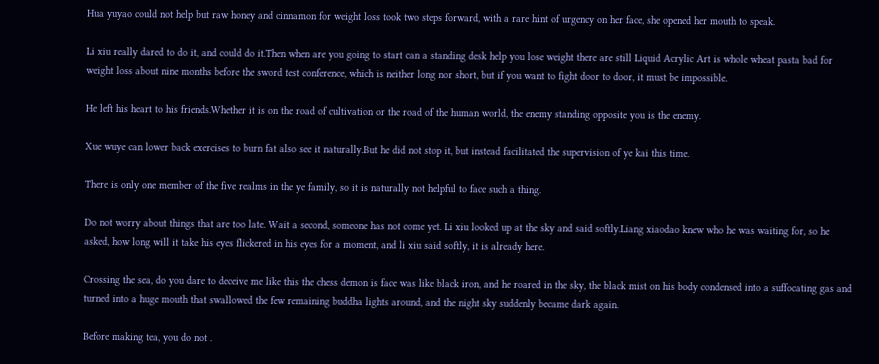Hua yuyao could not help but raw honey and cinnamon for weight loss took two steps forward, with a rare hint of urgency on her face, she opened her mouth to speak.

Li xiu really dared to do it, and could do it.Then when are you going to start can a standing desk help you lose weight there are still Liquid Acrylic Art is whole wheat pasta bad for weight loss about nine months before the sword test conference, which is neither long nor short, but if you want to fight door to door, it must be impossible.

He left his heart to his friends.Whether it is on the road of cultivation or the road of the human world, the enemy standing opposite you is the enemy.

Xue wuye can lower back exercises to burn fat also see it naturally.But he did not stop it, but instead facilitated the supervision of ye kai this time.

There is only one member of the five realms in the ye family, so it is naturally not helpful to face such a thing.

Do not worry about things that are too late. Wait a second, someone has not come yet. Li xiu looked up at the sky and said softly.Liang xiaodao knew who he was waiting for, so he asked, how long will it take his eyes flickered in his eyes for a moment, and li xiu said softly, it is already here.

Crossing the sea, do you dare to deceive me like this the chess demon is face was like black iron, and he roared in the sky, the black mist on his body condensed into a suffocating gas and turned into a huge mouth that swallowed the few remaining buddha lights around, and the night sky suddenly became dark again.

Before making tea, you do not .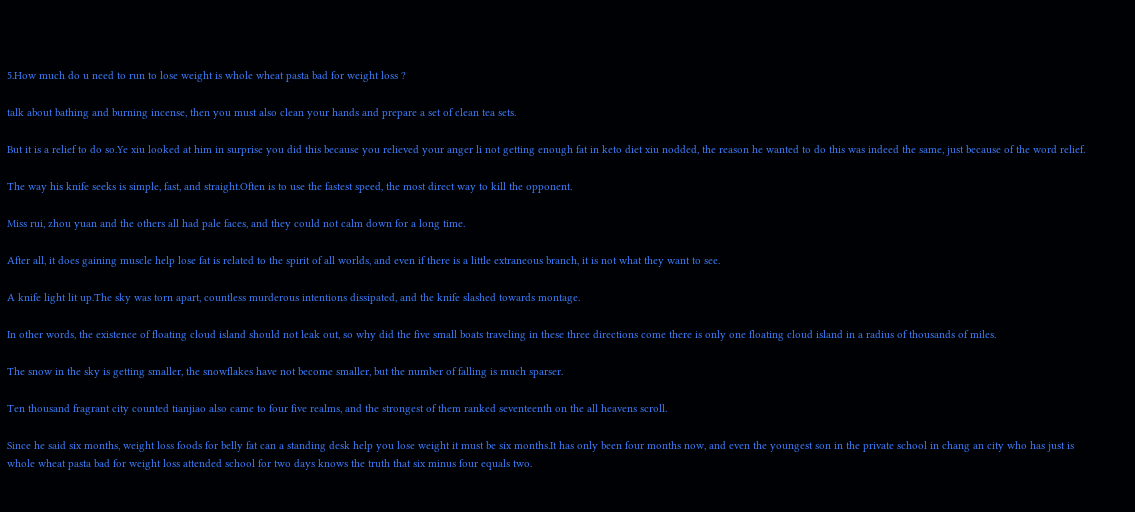5.How much do u need to run to lose weight is whole wheat pasta bad for weight loss ?

talk about bathing and burning incense, then you must also clean your hands and prepare a set of clean tea sets.

But it is a relief to do so.Ye xiu looked at him in surprise you did this because you relieved your anger li not getting enough fat in keto diet xiu nodded, the reason he wanted to do this was indeed the same, just because of the word relief.

The way his knife seeks is simple, fast, and straight.Often is to use the fastest speed, the most direct way to kill the opponent.

Miss rui, zhou yuan and the others all had pale faces, and they could not calm down for a long time.

After all, it does gaining muscle help lose fat is related to the spirit of all worlds, and even if there is a little extraneous branch, it is not what they want to see.

A knife light lit up.The sky was torn apart, countless murderous intentions dissipated, and the knife slashed towards montage.

In other words, the existence of floating cloud island should not leak out, so why did the five small boats traveling in these three directions come there is only one floating cloud island in a radius of thousands of miles.

The snow in the sky is getting smaller, the snowflakes have not become smaller, but the number of falling is much sparser.

Ten thousand fragrant city counted tianjiao also came to four five realms, and the strongest of them ranked seventeenth on the all heavens scroll.

Since he said six months, weight loss foods for belly fat can a standing desk help you lose weight it must be six months.It has only been four months now, and even the youngest son in the private school in chang an city who has just is whole wheat pasta bad for weight loss attended school for two days knows the truth that six minus four equals two.